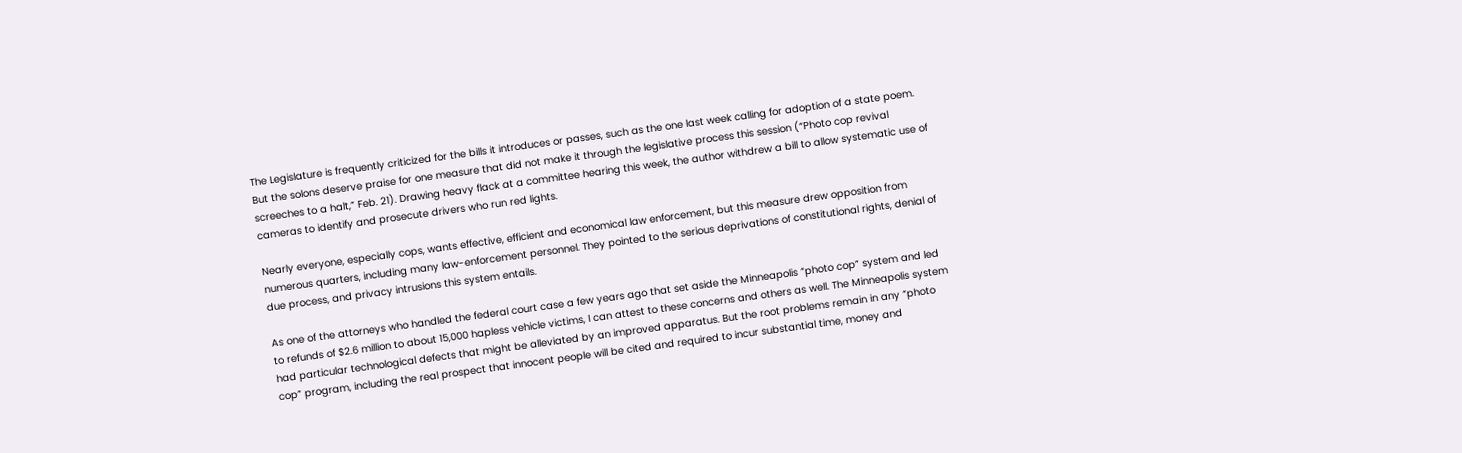The Legislature is frequently criticized for the bills it introduces or passes, such as the one last week calling for adoption of a state poem. But the solons deserve praise for one measure that did not make it through the legislative process this session (“Photo cop revival screeches to a halt,” Feb. 21). Drawing heavy flack at a committee hearing this week, the author withdrew a bill to allow systematic use of cameras to identify and prosecute drivers who run red lights.

Nearly everyone, especially cops, wants effective, efficient and economical law enforcement, but this measure drew opposition from numerous quarters, including many law-enforcement personnel. They pointed to the serious deprivations of constitutional rights, denial of due process, and privacy intrusions this system entails.

As one of the attorneys who handled the federal court case a few years ago that set aside the Minneapolis “photo cop” system and led to refunds of $2.6 million to about 15,000 hapless vehicle victims, I can attest to these concerns and others as well. The Minneapolis system had particular technological defects that might be alleviated by an improved apparatus. But the root problems remain in any “photo cop” program, including the real prospect that innocent people will be cited and required to incur substantial time, money and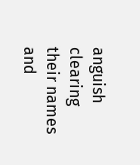anguish clearing their names and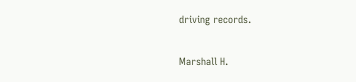driving records.

Marshall H.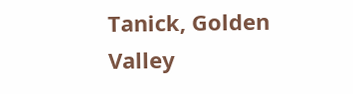Tanick, Golden Valley